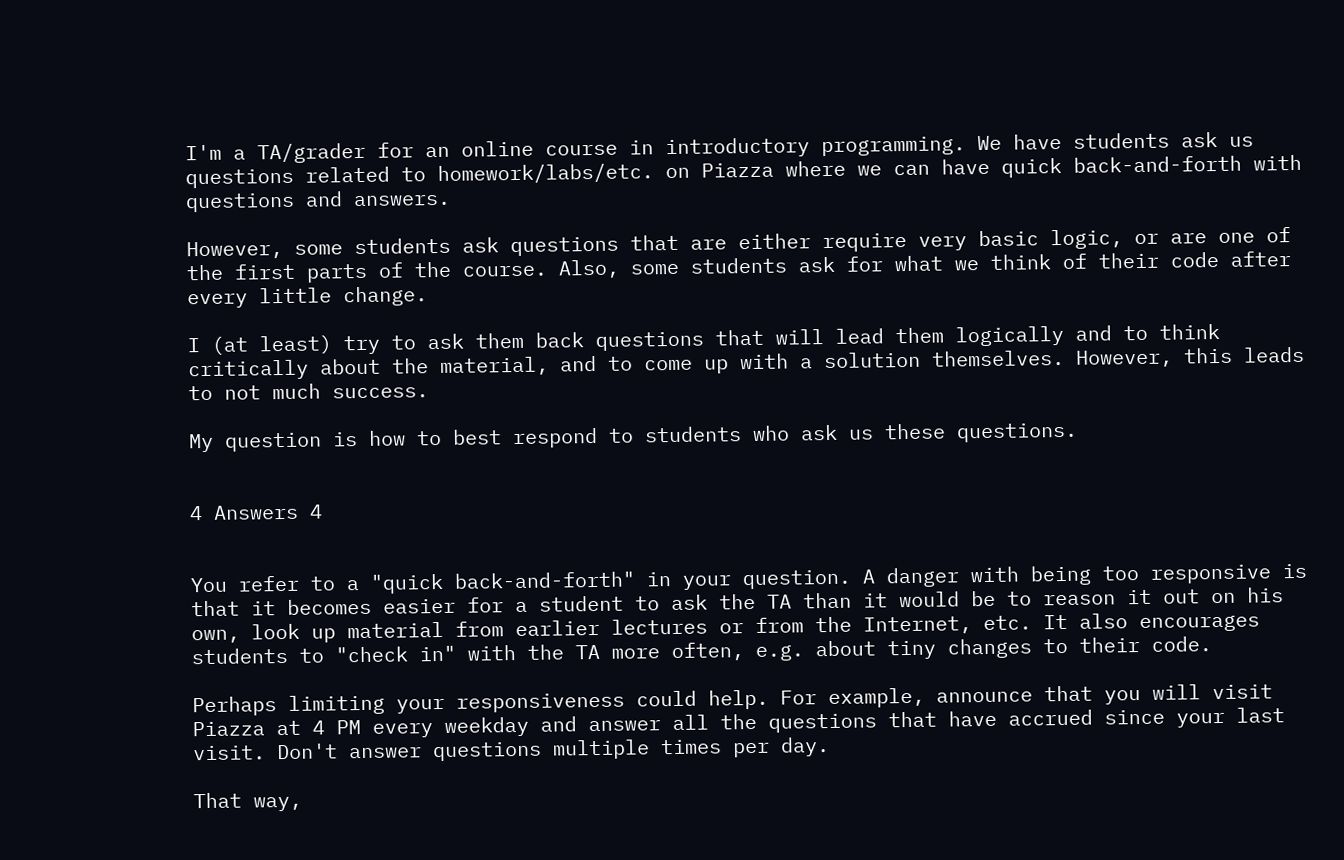I'm a TA/grader for an online course in introductory programming. We have students ask us questions related to homework/labs/etc. on Piazza where we can have quick back-and-forth with questions and answers.

However, some students ask questions that are either require very basic logic, or are one of the first parts of the course. Also, some students ask for what we think of their code after every little change.

I (at least) try to ask them back questions that will lead them logically and to think critically about the material, and to come up with a solution themselves. However, this leads to not much success.

My question is how to best respond to students who ask us these questions.


4 Answers 4


You refer to a "quick back-and-forth" in your question. A danger with being too responsive is that it becomes easier for a student to ask the TA than it would be to reason it out on his own, look up material from earlier lectures or from the Internet, etc. It also encourages students to "check in" with the TA more often, e.g. about tiny changes to their code.

Perhaps limiting your responsiveness could help. For example, announce that you will visit Piazza at 4 PM every weekday and answer all the questions that have accrued since your last visit. Don't answer questions multiple times per day.

That way,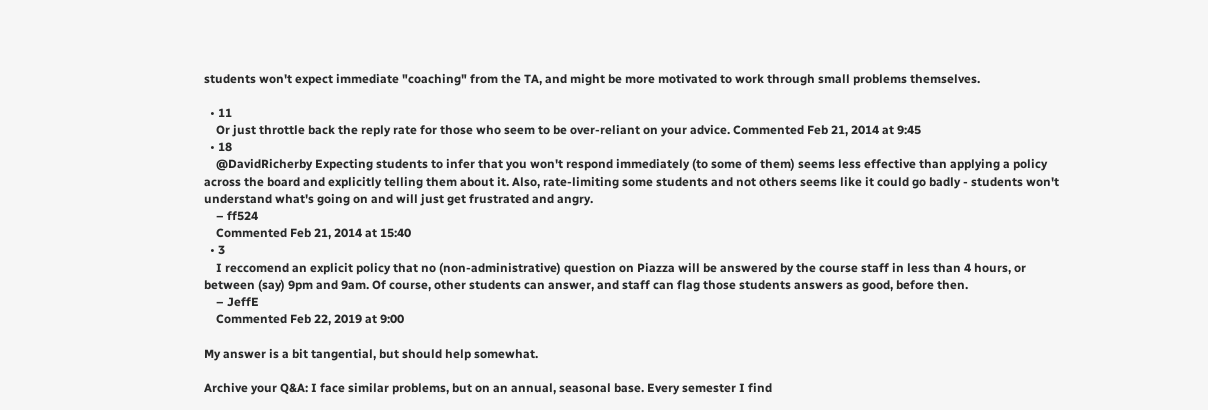students won't expect immediate "coaching" from the TA, and might be more motivated to work through small problems themselves.

  • 11
    Or just throttle back the reply rate for those who seem to be over-reliant on your advice. Commented Feb 21, 2014 at 9:45
  • 18
    @DavidRicherby Expecting students to infer that you won't respond immediately (to some of them) seems less effective than applying a policy across the board and explicitly telling them about it. Also, rate-limiting some students and not others seems like it could go badly - students won't understand what's going on and will just get frustrated and angry.
    – ff524
    Commented Feb 21, 2014 at 15:40
  • 3
    I reccomend an explicit policy that no (non-administrative) question on Piazza will be answered by the course staff in less than 4 hours, or between (say) 9pm and 9am. Of course, other students can answer, and staff can flag those students answers as good, before then.
    – JeffE
    Commented Feb 22, 2019 at 9:00

My answer is a bit tangential, but should help somewhat.

Archive your Q&A: I face similar problems, but on an annual, seasonal base. Every semester I find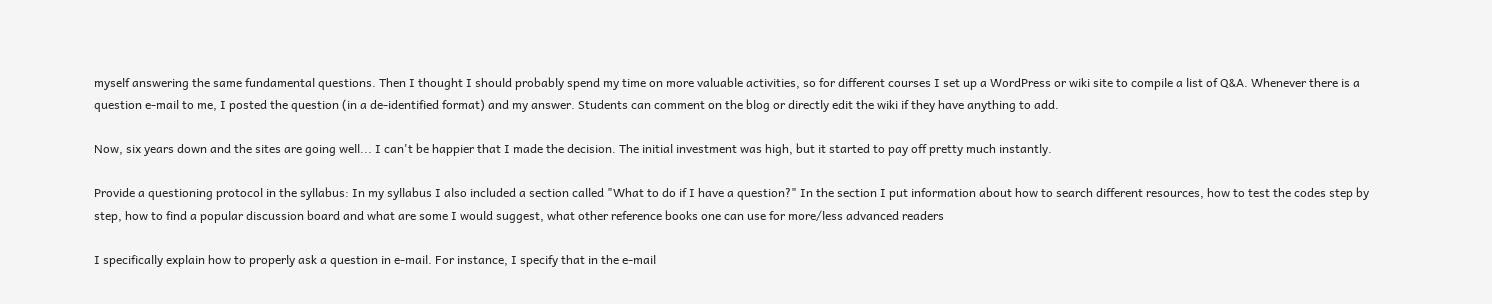myself answering the same fundamental questions. Then I thought I should probably spend my time on more valuable activities, so for different courses I set up a WordPress or wiki site to compile a list of Q&A. Whenever there is a question e-mail to me, I posted the question (in a de-identified format) and my answer. Students can comment on the blog or directly edit the wiki if they have anything to add.

Now, six years down and the sites are going well... I can't be happier that I made the decision. The initial investment was high, but it started to pay off pretty much instantly.

Provide a questioning protocol in the syllabus: In my syllabus I also included a section called "What to do if I have a question?" In the section I put information about how to search different resources, how to test the codes step by step, how to find a popular discussion board and what are some I would suggest, what other reference books one can use for more/less advanced readers

I specifically explain how to properly ask a question in e-mail. For instance, I specify that in the e-mail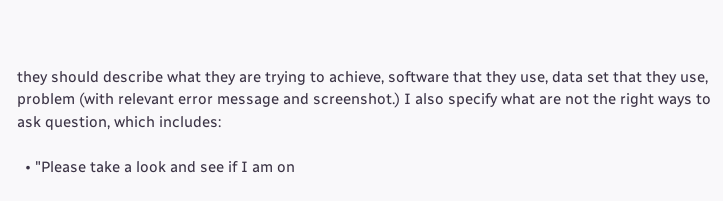they should describe what they are trying to achieve, software that they use, data set that they use, problem (with relevant error message and screenshot.) I also specify what are not the right ways to ask question, which includes:

  • "Please take a look and see if I am on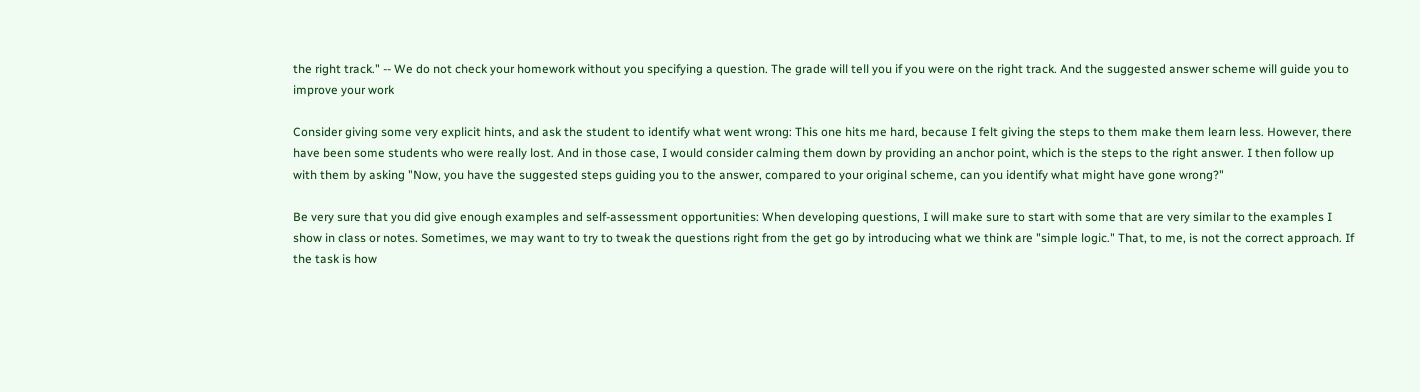the right track." -- We do not check your homework without you specifying a question. The grade will tell you if you were on the right track. And the suggested answer scheme will guide you to improve your work

Consider giving some very explicit hints, and ask the student to identify what went wrong: This one hits me hard, because I felt giving the steps to them make them learn less. However, there have been some students who were really lost. And in those case, I would consider calming them down by providing an anchor point, which is the steps to the right answer. I then follow up with them by asking "Now, you have the suggested steps guiding you to the answer, compared to your original scheme, can you identify what might have gone wrong?"

Be very sure that you did give enough examples and self-assessment opportunities: When developing questions, I will make sure to start with some that are very similar to the examples I show in class or notes. Sometimes, we may want to try to tweak the questions right from the get go by introducing what we think are "simple logic." That, to me, is not the correct approach. If the task is how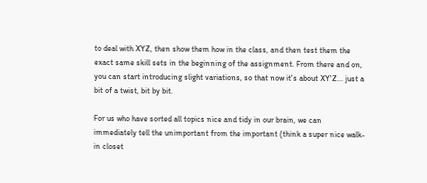to deal with XYZ, then show them how in the class, and then test them the exact same skill sets in the beginning of the assignment. From there and on, you can start introducing slight variations, so that now it's about XY'Z... just a bit of a twist, bit by bit.

For us who have sorted all topics nice and tidy in our brain, we can immediately tell the unimportant from the important (think a super nice walk-in closet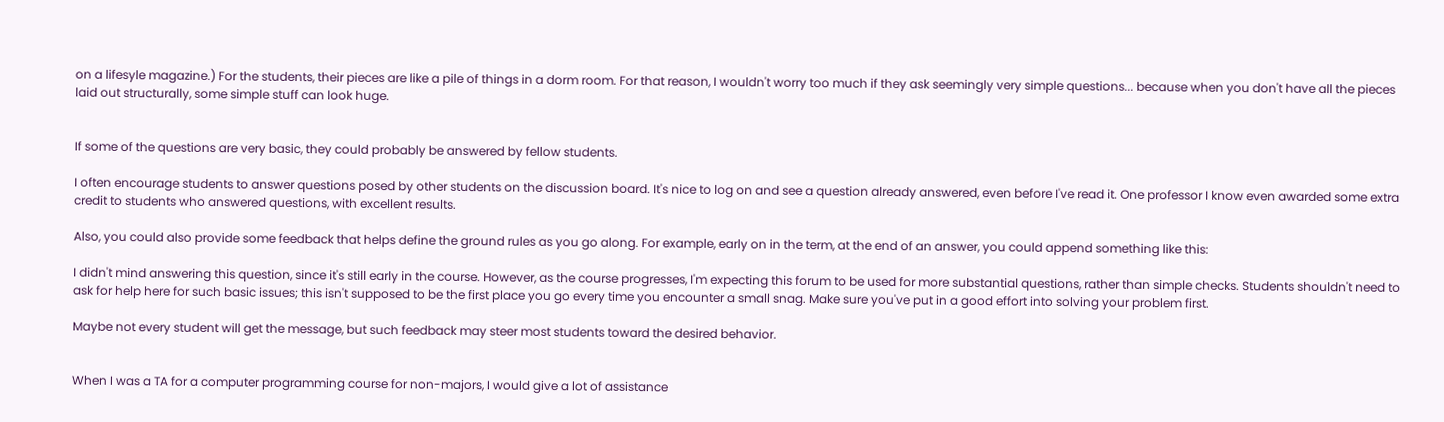on a lifesyle magazine.) For the students, their pieces are like a pile of things in a dorm room. For that reason, I wouldn't worry too much if they ask seemingly very simple questions... because when you don't have all the pieces laid out structurally, some simple stuff can look huge.


If some of the questions are very basic, they could probably be answered by fellow students.

I often encourage students to answer questions posed by other students on the discussion board. It's nice to log on and see a question already answered, even before I've read it. One professor I know even awarded some extra credit to students who answered questions, with excellent results.

Also, you could also provide some feedback that helps define the ground rules as you go along. For example, early on in the term, at the end of an answer, you could append something like this:

I didn't mind answering this question, since it's still early in the course. However, as the course progresses, I'm expecting this forum to be used for more substantial questions, rather than simple checks. Students shouldn't need to ask for help here for such basic issues; this isn't supposed to be the first place you go every time you encounter a small snag. Make sure you've put in a good effort into solving your problem first.

Maybe not every student will get the message, but such feedback may steer most students toward the desired behavior.


When I was a TA for a computer programming course for non-majors, I would give a lot of assistance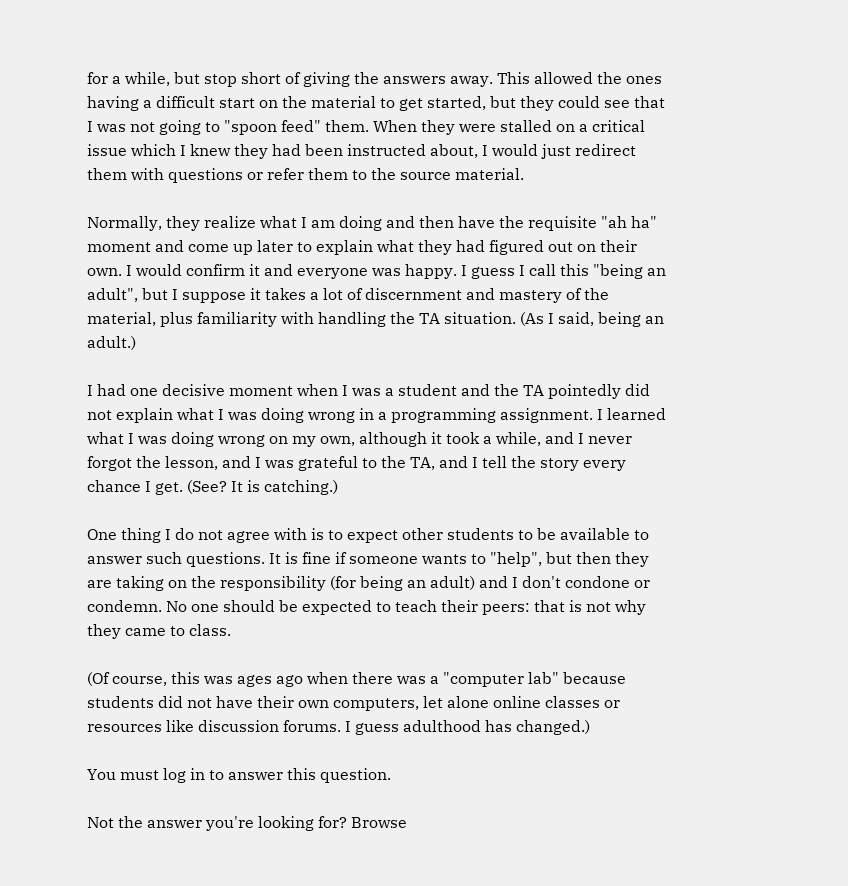for a while, but stop short of giving the answers away. This allowed the ones having a difficult start on the material to get started, but they could see that I was not going to "spoon feed" them. When they were stalled on a critical issue which I knew they had been instructed about, I would just redirect them with questions or refer them to the source material.

Normally, they realize what I am doing and then have the requisite "ah ha" moment and come up later to explain what they had figured out on their own. I would confirm it and everyone was happy. I guess I call this "being an adult", but I suppose it takes a lot of discernment and mastery of the material, plus familiarity with handling the TA situation. (As I said, being an adult.)

I had one decisive moment when I was a student and the TA pointedly did not explain what I was doing wrong in a programming assignment. I learned what I was doing wrong on my own, although it took a while, and I never forgot the lesson, and I was grateful to the TA, and I tell the story every chance I get. (See? It is catching.)

One thing I do not agree with is to expect other students to be available to answer such questions. It is fine if someone wants to "help", but then they are taking on the responsibility (for being an adult) and I don't condone or condemn. No one should be expected to teach their peers: that is not why they came to class.

(Of course, this was ages ago when there was a "computer lab" because students did not have their own computers, let alone online classes or resources like discussion forums. I guess adulthood has changed.)

You must log in to answer this question.

Not the answer you're looking for? Browse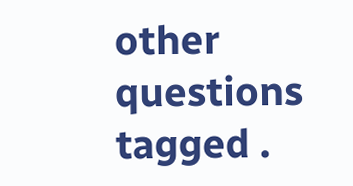other questions tagged .